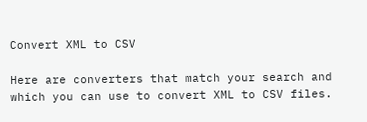Convert XML to CSV

Here are converters that match your search and which you can use to convert XML to CSV files.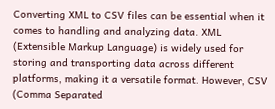Converting XML to CSV files can be essential when it comes to handling and analyzing data. XML (Extensible Markup Language) is widely used for storing and transporting data across different platforms, making it a versatile format. However, CSV (Comma Separated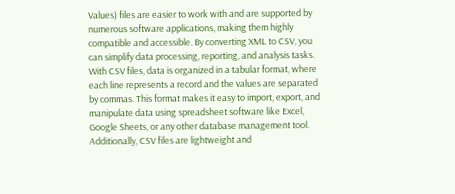Values) files are easier to work with and are supported by numerous software applications, making them highly compatible and accessible. By converting XML to CSV, you can simplify data processing, reporting, and analysis tasks. With CSV files, data is organized in a tabular format, where each line represents a record and the values are separated by commas. This format makes it easy to import, export, and manipulate data using spreadsheet software like Excel, Google Sheets, or any other database management tool. Additionally, CSV files are lightweight and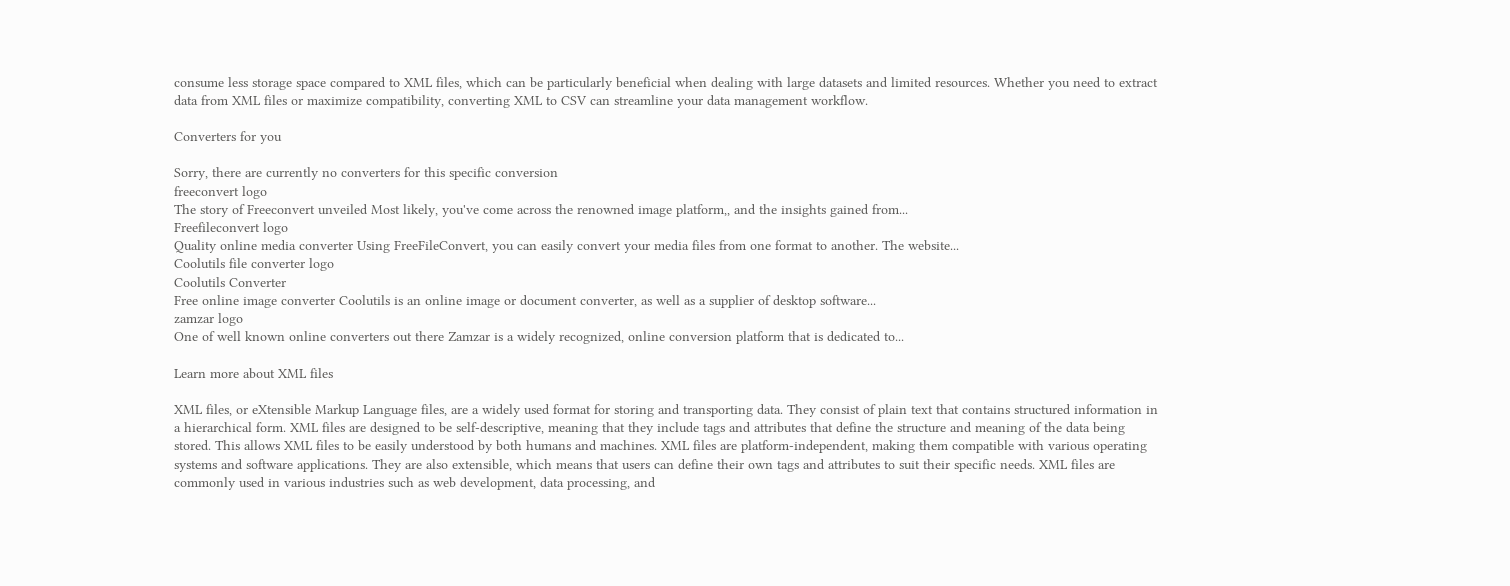consume less storage space compared to XML files, which can be particularly beneficial when dealing with large datasets and limited resources. Whether you need to extract data from XML files or maximize compatibility, converting XML to CSV can streamline your data management workflow.

Converters for you

Sorry, there are currently no converters for this specific conversion
freeconvert logo
The story of Freeconvert unveiled Most likely, you've come across the renowned image platform,, and the insights gained from...
Freefileconvert logo
Quality online media converter Using FreeFileConvert, you can easily convert your media files from one format to another. The website...
Coolutils file converter logo
Coolutils Converter
Free online image converter Coolutils is an online image or document converter, as well as a supplier of desktop software...
zamzar logo
One of well known online converters out there Zamzar is a widely recognized, online conversion platform that is dedicated to...

Learn more about XML files

XML files, or eXtensible Markup Language files, are a widely used format for storing and transporting data. They consist of plain text that contains structured information in a hierarchical form. XML files are designed to be self-descriptive, meaning that they include tags and attributes that define the structure and meaning of the data being stored. This allows XML files to be easily understood by both humans and machines. XML files are platform-independent, making them compatible with various operating systems and software applications. They are also extensible, which means that users can define their own tags and attributes to suit their specific needs. XML files are commonly used in various industries such as web development, data processing, and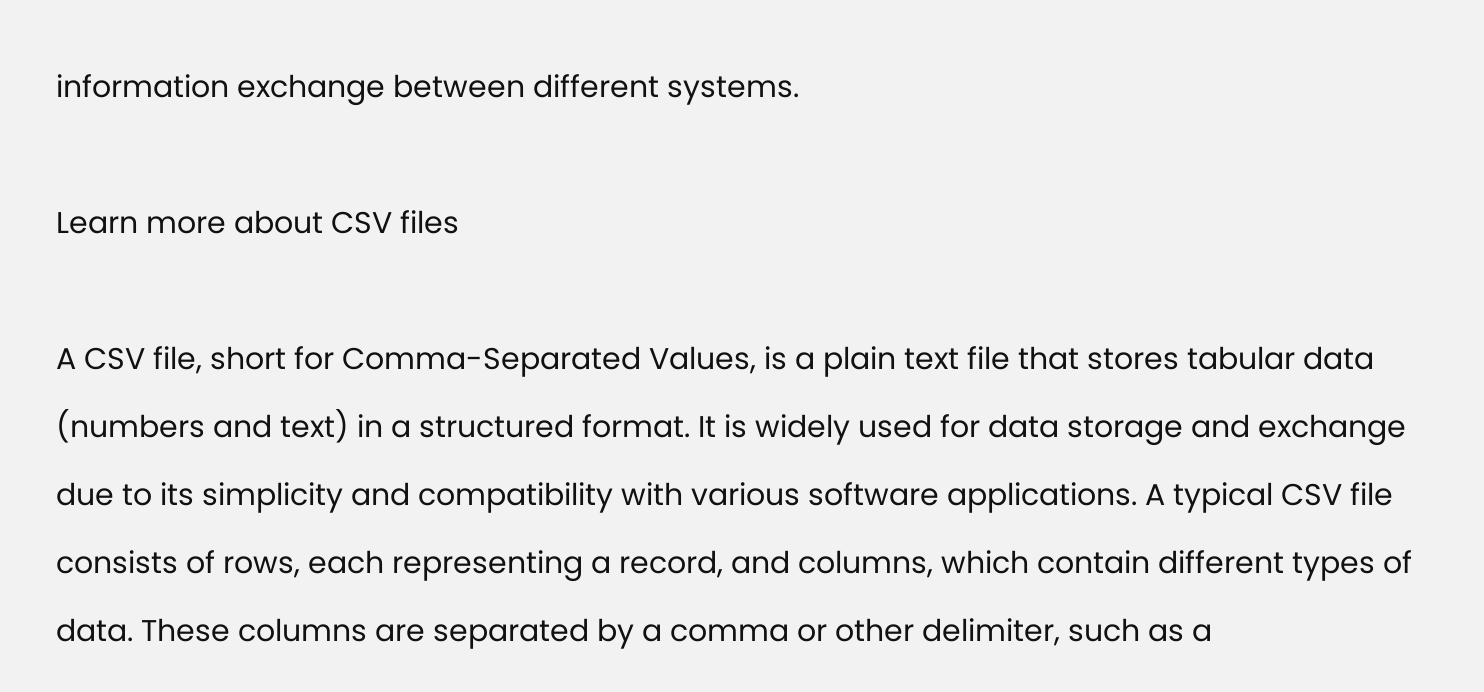information exchange between different systems.

Learn more about CSV files

A CSV file, short for Comma-Separated Values, is a plain text file that stores tabular data (numbers and text) in a structured format. It is widely used for data storage and exchange due to its simplicity and compatibility with various software applications. A typical CSV file consists of rows, each representing a record, and columns, which contain different types of data. These columns are separated by a comma or other delimiter, such as a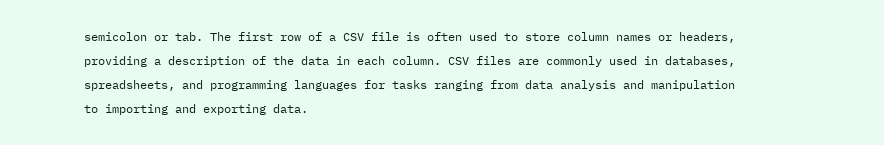semicolon or tab. The first row of a CSV file is often used to store column names or headers, providing a description of the data in each column. CSV files are commonly used in databases, spreadsheets, and programming languages for tasks ranging from data analysis and manipulation to importing and exporting data.